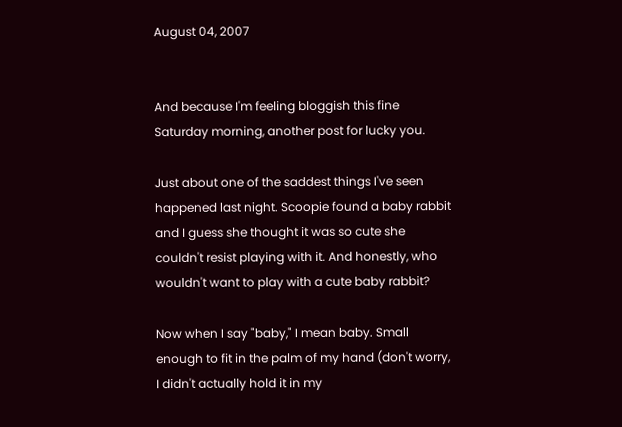August 04, 2007


And because I'm feeling bloggish this fine Saturday morning, another post for lucky you.

Just about one of the saddest things I've seen happened last night. Scoopie found a baby rabbit and I guess she thought it was so cute she couldn't resist playing with it. And honestly, who wouldn't want to play with a cute baby rabbit?

Now when I say "baby," I mean baby. Small enough to fit in the palm of my hand (don't worry, I didn't actually hold it in my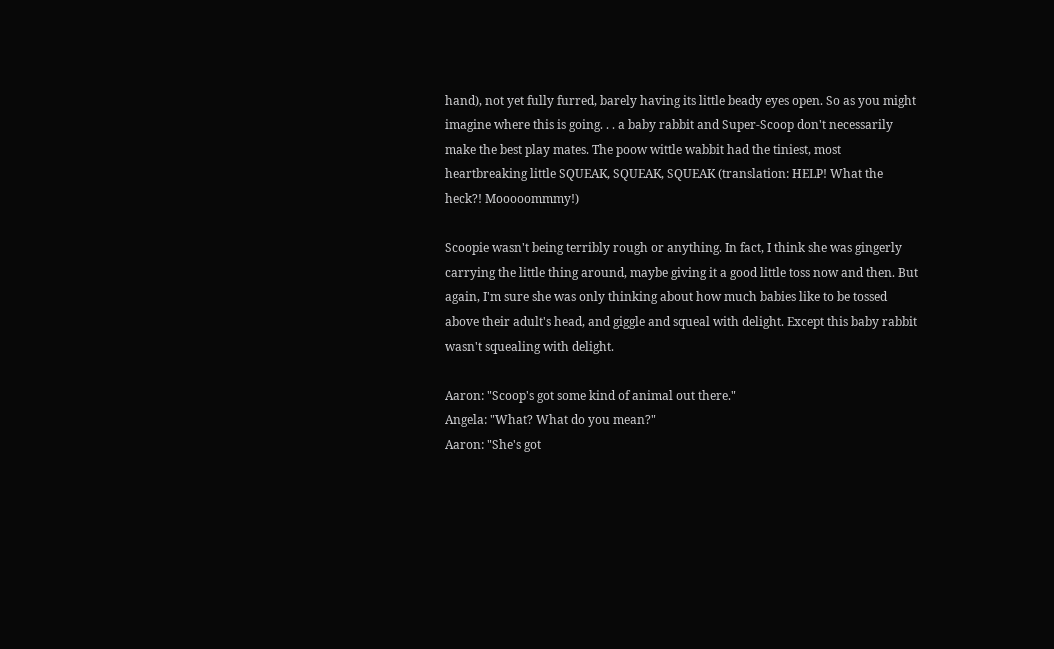hand), not yet fully furred, barely having its little beady eyes open. So as you might imagine where this is going. . . a baby rabbit and Super-Scoop don't necessarily make the best play mates. The poow wittle wabbit had the tiniest, most heartbreaking little SQUEAK, SQUEAK, SQUEAK (translation: HELP! What the heck?! Mooooommmy!)

Scoopie wasn't being terribly rough or anything. In fact, I think she was gingerly carrying the little thing around, maybe giving it a good little toss now and then. But again, I'm sure she was only thinking about how much babies like to be tossed above their adult's head, and giggle and squeal with delight. Except this baby rabbit wasn't squealing with delight.

Aaron: "Scoop's got some kind of animal out there."
Angela: "What? What do you mean?"
Aaron: "She's got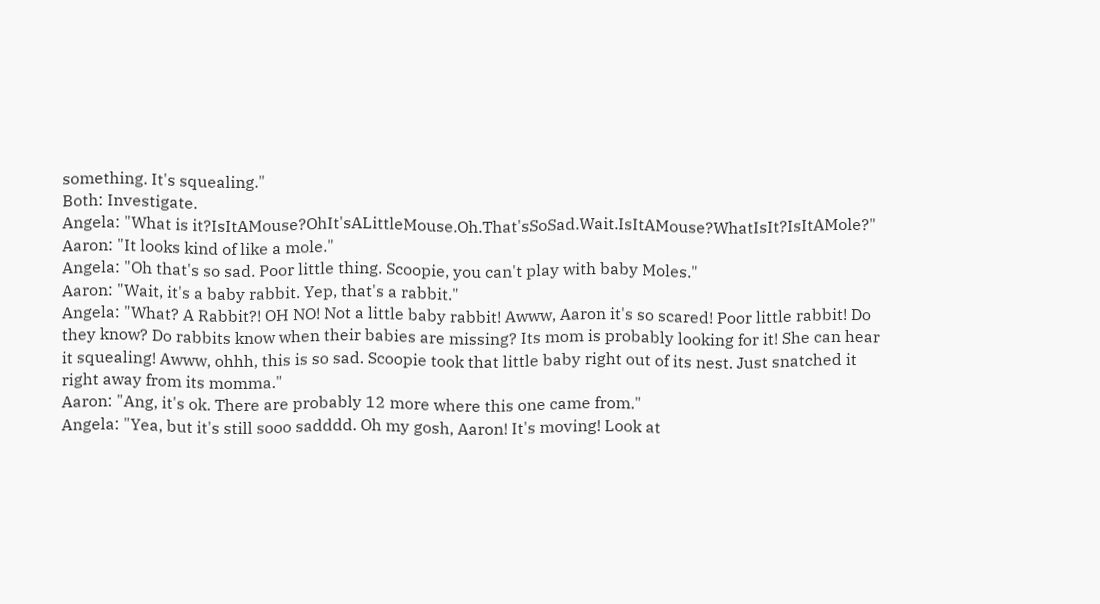something. It's squealing."
Both: Investigate.
Angela: "What is it?IsItAMouse?OhIt'sALittleMouse.Oh.That'sSoSad.Wait.IsItAMouse?WhatIsIt?IsItAMole?"
Aaron: "It looks kind of like a mole."
Angela: "Oh that's so sad. Poor little thing. Scoopie, you can't play with baby Moles."
Aaron: "Wait, it's a baby rabbit. Yep, that's a rabbit."
Angela: "What? A Rabbit?! OH NO! Not a little baby rabbit! Awww, Aaron it's so scared! Poor little rabbit! Do they know? Do rabbits know when their babies are missing? Its mom is probably looking for it! She can hear it squealing! Awww, ohhh, this is so sad. Scoopie took that little baby right out of its nest. Just snatched it right away from its momma."
Aaron: "Ang, it's ok. There are probably 12 more where this one came from."
Angela: "Yea, but it's still sooo sadddd. Oh my gosh, Aaron! It's moving! Look at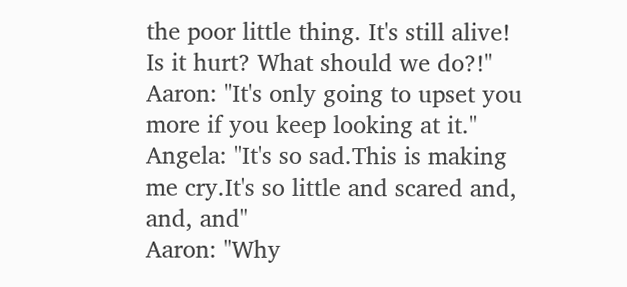the poor little thing. It's still alive! Is it hurt? What should we do?!"
Aaron: "It's only going to upset you more if you keep looking at it."
Angela: "It's so sad.This is making me cry.It's so little and scared and, and, and"
Aaron: "Why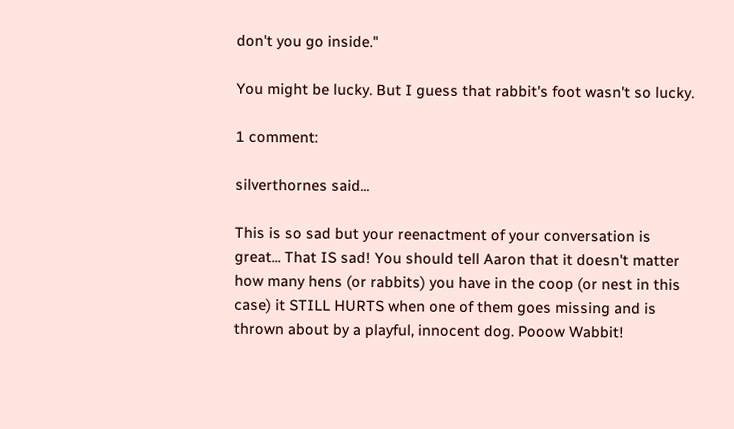don't you go inside."

You might be lucky. But I guess that rabbit's foot wasn't so lucky.

1 comment:

silverthornes said...

This is so sad but your reenactment of your conversation is great... That IS sad! You should tell Aaron that it doesn't matter how many hens (or rabbits) you have in the coop (or nest in this case) it STILL HURTS when one of them goes missing and is thrown about by a playful, innocent dog. Pooow Wabbit!